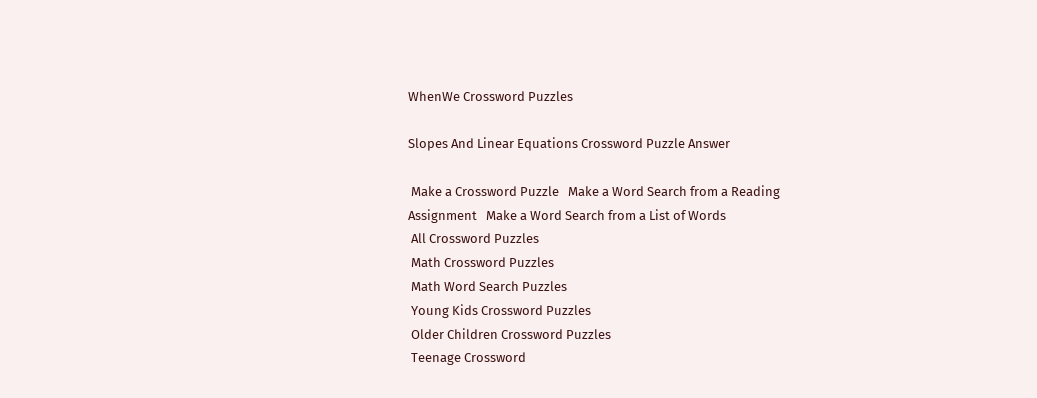WhenWe Crossword Puzzles

Slopes And Linear Equations Crossword Puzzle Answer

 Make a Crossword Puzzle   Make a Word Search from a Reading Assignment   Make a Word Search from a List of Words
 All Crossword Puzzles
 Math Crossword Puzzles
 Math Word Search Puzzles
 Young Kids Crossword Puzzles
 Older Children Crossword Puzzles
 Teenage Crossword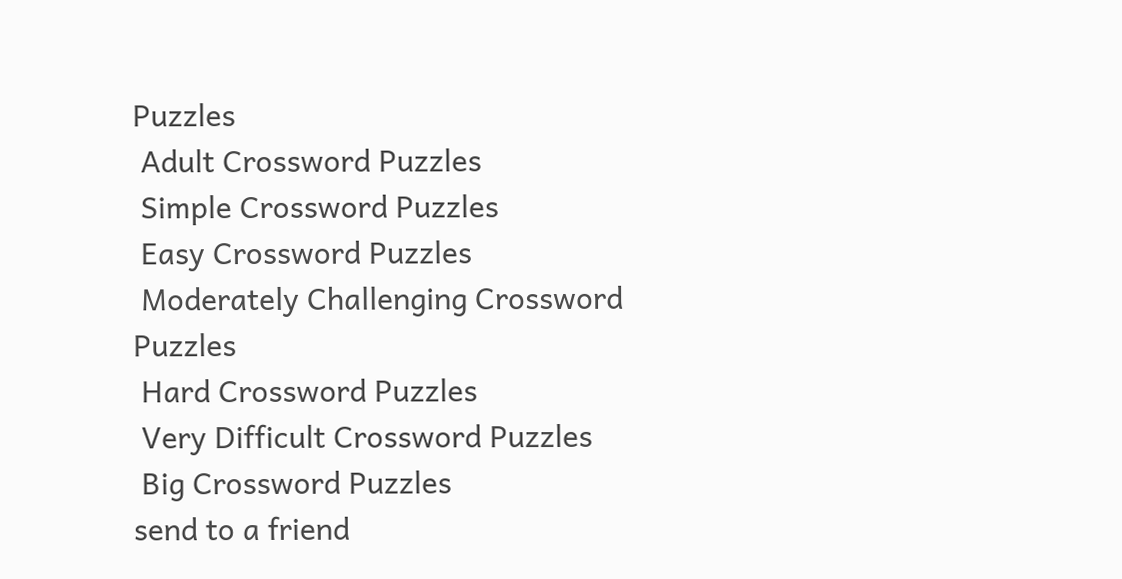Puzzles
 Adult Crossword Puzzles
 Simple Crossword Puzzles
 Easy Crossword Puzzles
 Moderately Challenging Crossword Puzzles
 Hard Crossword Puzzles
 Very Difficult Crossword Puzzles
 Big Crossword Puzzles
send to a friend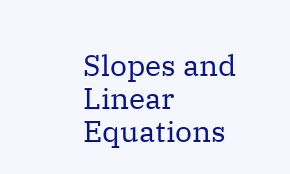Slopes and Linear Equations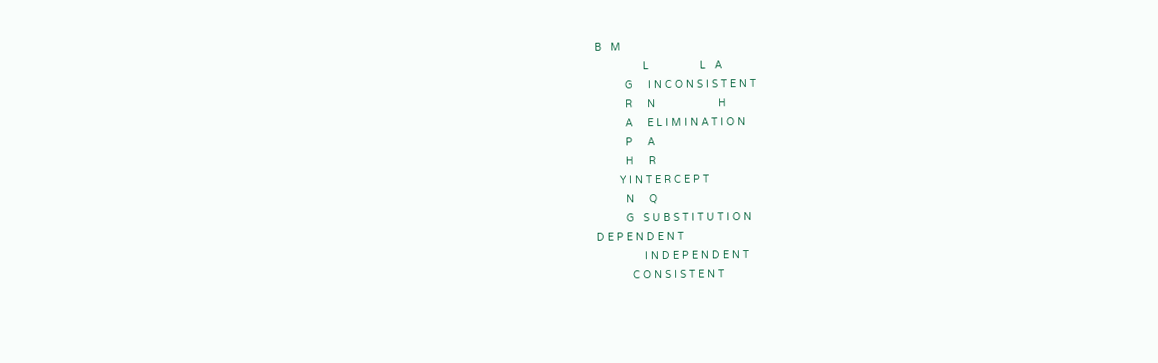B   M
                L                 L   A
          G     I N C O N S I S T E N T
          R     N                     H
          A     E L I M I N A T I O N
          P     A
          H     R
        Y I N T E R C E P T
          N     Q
          G   S U B S T I T U T I O N
D E P E N D E N T
                I N D E P E N D E N T
            C O N S I S T E N T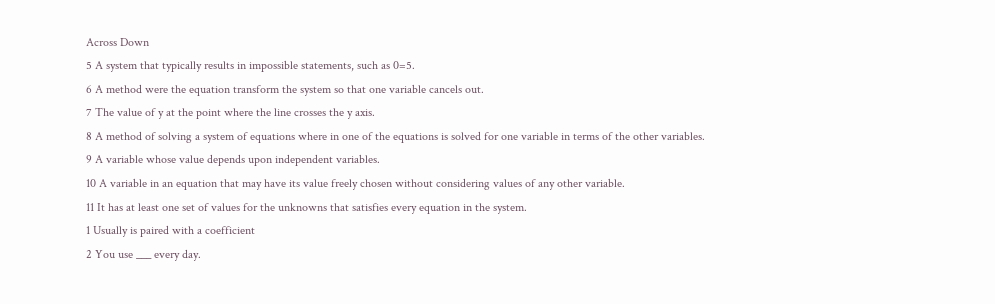Across Down
5 A system that typically results in impossible statements, such as 0=5.
6 A method were the equation transform the system so that one variable cancels out.
7 The value of y at the point where the line crosses the y axis.
8 A method of solving a system of equations where in one of the equations is solved for one variable in terms of the other variables.
9 A variable whose value depends upon independent variables.
10 A variable in an equation that may have its value freely chosen without considering values of any other variable.
11 It has at least one set of values for the unknowns that satisfies every equation in the system.
1 Usually is paired with a coefficient
2 You use ___ every day.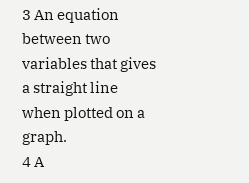3 An equation between two variables that gives a straight line when plotted on a graph.
4 A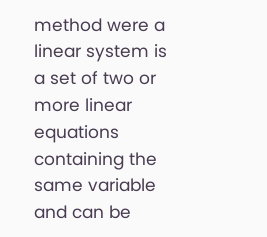method were a linear system is a set of two or more linear equations containing the same variable and can be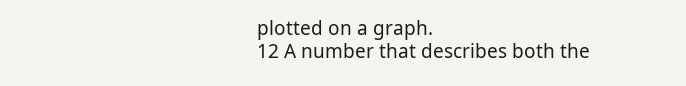plotted on a graph.
12 A number that describes both the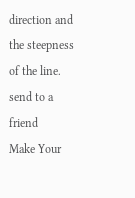direction and the steepness of the line.
send to a friend
Make Your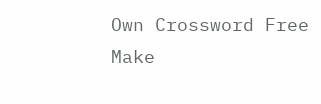Own Crossword Free
Make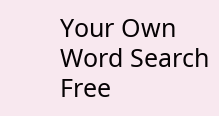Your Own Word Search Free